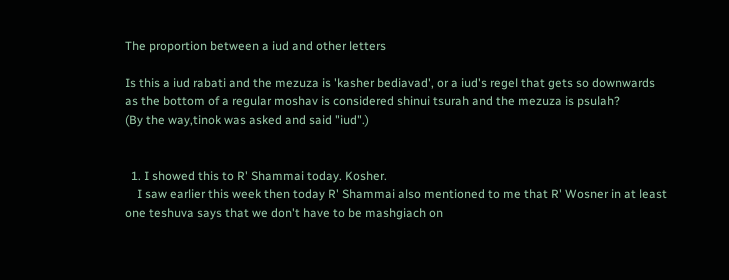The proportion between a iud and other letters

Is this a iud rabati and the mezuza is 'kasher bediavad', or a iud's regel that gets so downwards as the bottom of a regular moshav is considered shinui tsurah and the mezuza is psulah?
(By the way,tinok was asked and said "iud".)


  1. I showed this to R' Shammai today. Kosher.
    I saw earlier this week then today R' Shammai also mentioned to me that R' Wosner in at least one teshuva says that we don't have to be mashgiach on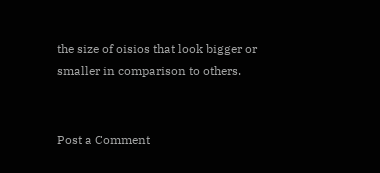the size of oisios that look bigger or smaller in comparison to others.


Post a Comment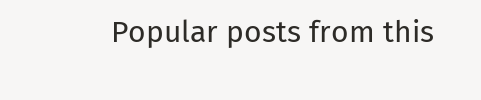Popular posts from this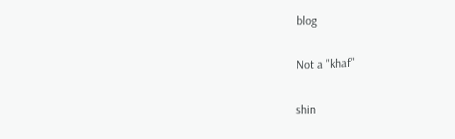blog

Not a "khaf"

shin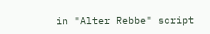in "Alter Rebbe" script